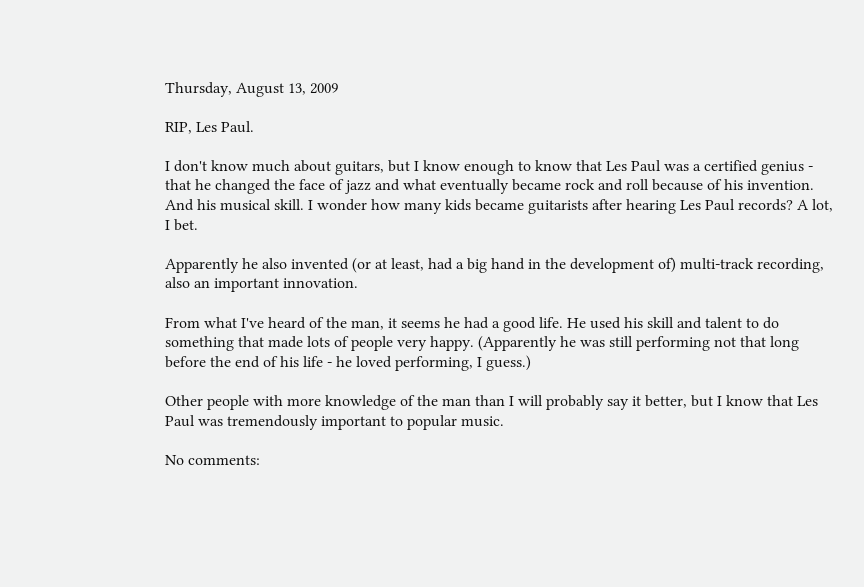Thursday, August 13, 2009

RIP, Les Paul.

I don't know much about guitars, but I know enough to know that Les Paul was a certified genius - that he changed the face of jazz and what eventually became rock and roll because of his invention. And his musical skill. I wonder how many kids became guitarists after hearing Les Paul records? A lot, I bet.

Apparently he also invented (or at least, had a big hand in the development of) multi-track recording, also an important innovation.

From what I've heard of the man, it seems he had a good life. He used his skill and talent to do something that made lots of people very happy. (Apparently he was still performing not that long before the end of his life - he loved performing, I guess.)

Other people with more knowledge of the man than I will probably say it better, but I know that Les Paul was tremendously important to popular music.

No comments: